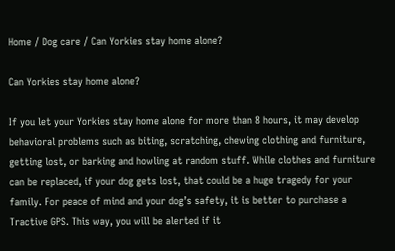Home / Dog care / Can Yorkies stay home alone?

Can Yorkies stay home alone?

If you let your Yorkies stay home alone for more than 8 hours, it may develop behavioral problems such as biting, scratching, chewing clothing and furniture, getting lost, or barking and howling at random stuff. While clothes and furniture can be replaced, if your dog gets lost, that could be a huge tragedy for your family. For peace of mind and your dog’s safety, it is better to purchase a Tractive GPS. This way, you will be alerted if it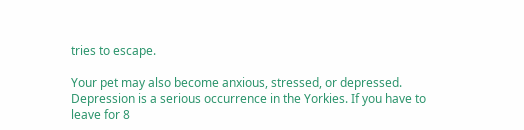tries to escape.

Your pet may also become anxious, stressed, or depressed. Depression is a serious occurrence in the Yorkies. If you have to leave for 8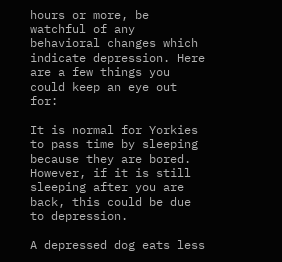hours or more, be watchful of any behavioral changes which indicate depression. Here are a few things you could keep an eye out for:

It is normal for Yorkies to pass time by sleeping because they are bored. However, if it is still sleeping after you are back, this could be due to depression.

A depressed dog eats less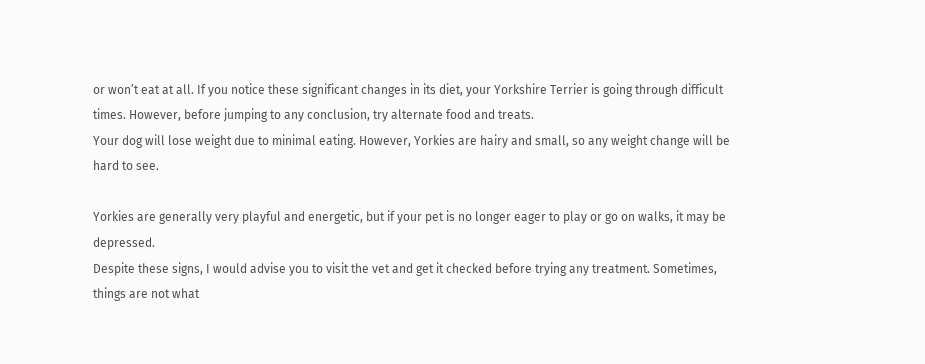or won’t eat at all. If you notice these significant changes in its diet, your Yorkshire Terrier is going through difficult times. However, before jumping to any conclusion, try alternate food and treats.
Your dog will lose weight due to minimal eating. However, Yorkies are hairy and small, so any weight change will be hard to see.

Yorkies are generally very playful and energetic, but if your pet is no longer eager to play or go on walks, it may be depressed.
Despite these signs, I would advise you to visit the vet and get it checked before trying any treatment. Sometimes, things are not what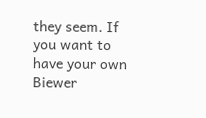they seem. If you want to have your own Biewer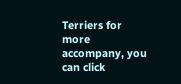Terriers for more accompany, you can click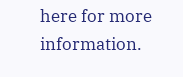here for more information.